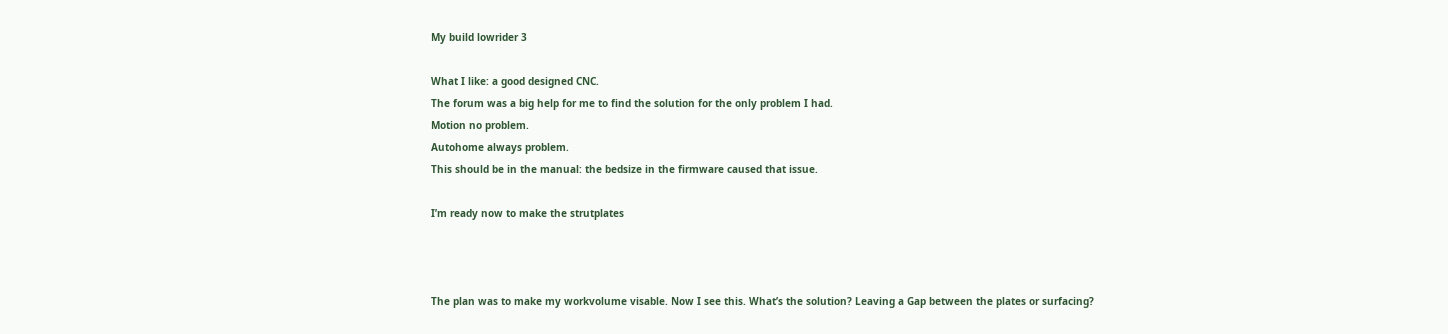My build lowrider 3

What I like: a good designed CNC.
The forum was a big help for me to find the solution for the only problem I had.
Motion no problem.
Autohome always problem.
This should be in the manual: the bedsize in the firmware caused that issue.

I’m ready now to make the strutplates



The plan was to make my workvolume visable. Now I see this. What’s the solution? Leaving a Gap between the plates or surfacing?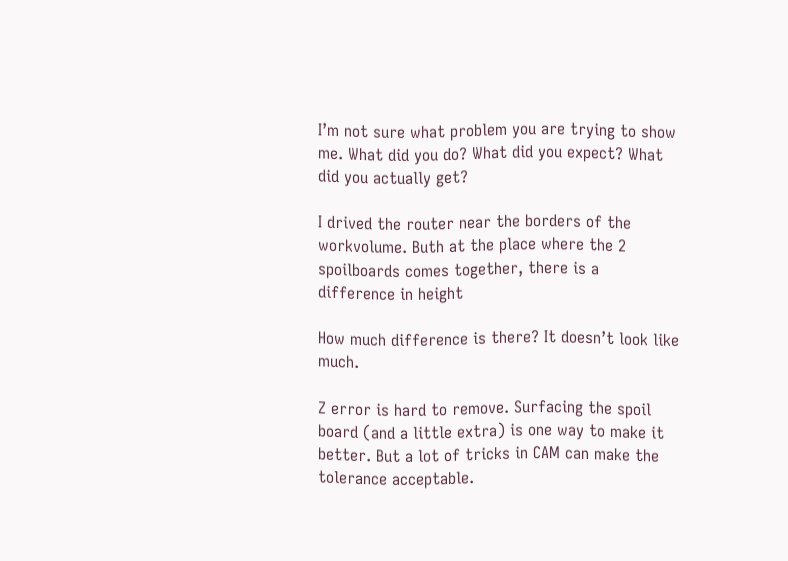I’m not sure what problem you are trying to show me. What did you do? What did you expect? What did you actually get?

I drived the router near the borders of the workvolume. Buth at the place where the 2 spoilboards comes together, there is a difference in height

How much difference is there? It doesn’t look like much.

Z error is hard to remove. Surfacing the spoil board (and a little extra) is one way to make it better. But a lot of tricks in CAM can make the tolerance acceptable.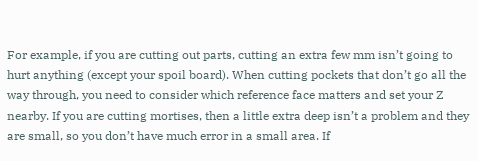For example, if you are cutting out parts, cutting an extra few mm isn’t going to hurt anything (except your spoil board). When cutting pockets that don’t go all the way through, you need to consider which reference face matters and set your Z nearby. If you are cutting mortises, then a little extra deep isn’t a problem and they are small, so you don’t have much error in a small area. If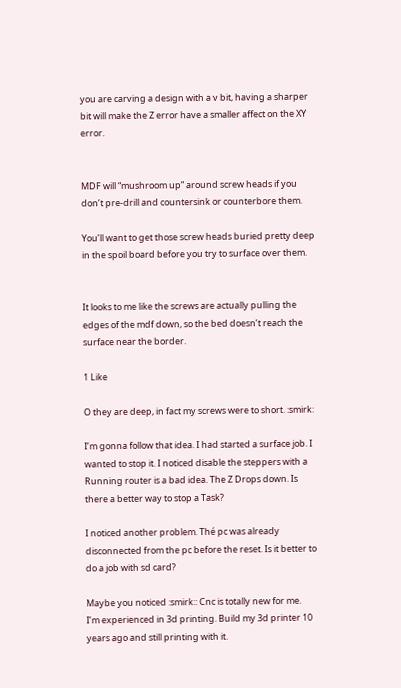you are carving a design with a v bit, having a sharper bit will make the Z error have a smaller affect on the XY error.


MDF will “mushroom up” around screw heads if you don’t pre-drill and countersink or counterbore them.

You’ll want to get those screw heads buried pretty deep in the spoil board before you try to surface over them.


It looks to me like the screws are actually pulling the edges of the mdf down, so the bed doesn’t reach the surface near the border.

1 Like

O they are deep, in fact my screws were to short. :smirk:

I’m gonna follow that idea. I had started a surface job. I wanted to stop it. I noticed disable the steppers with a Running router is a bad idea. The Z Drops down. Is there a better way to stop a Task?

I noticed another problem. Thé pc was already disconnected from the pc before the reset. Is it better to do a job with sd card?

Maybe you noticed :smirk:: Cnc is totally new for me.
I’m experienced in 3d printing. Build my 3d printer 10 years ago and still printing with it.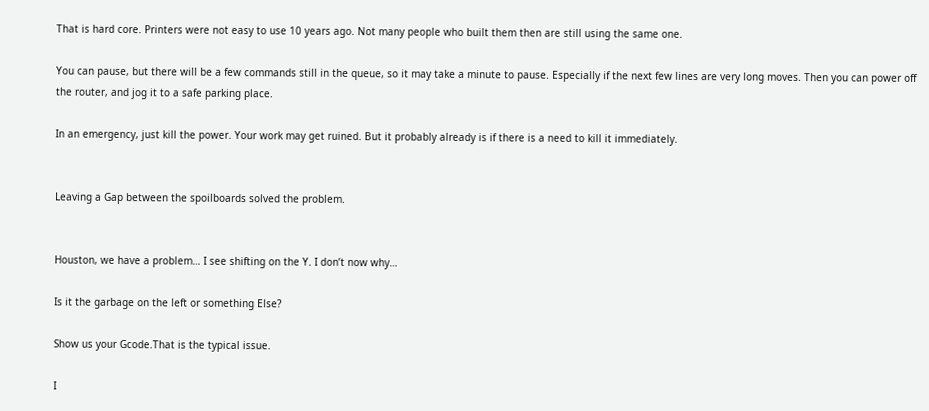That is hard core. Printers were not easy to use 10 years ago. Not many people who built them then are still using the same one.

You can pause, but there will be a few commands still in the queue, so it may take a minute to pause. Especially if the next few lines are very long moves. Then you can power off the router, and jog it to a safe parking place.

In an emergency, just kill the power. Your work may get ruined. But it probably already is if there is a need to kill it immediately.


Leaving a Gap between the spoilboards solved the problem.


Houston, we have a problem… I see shifting on the Y. I don’t now why…

Is it the garbage on the left or something Else?

Show us your Gcode.That is the typical issue.

I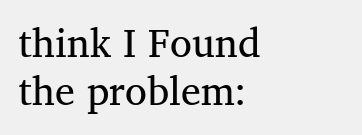think I Found the problem: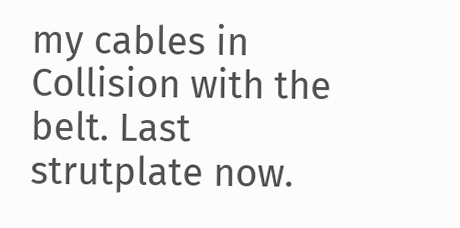my cables in Collision with the belt. Last strutplate now.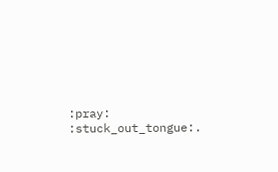:pray: :stuck_out_tongue:.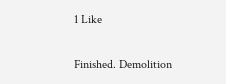1 Like

Finished. Demolition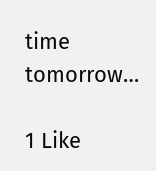time tomorrow…

1 Like